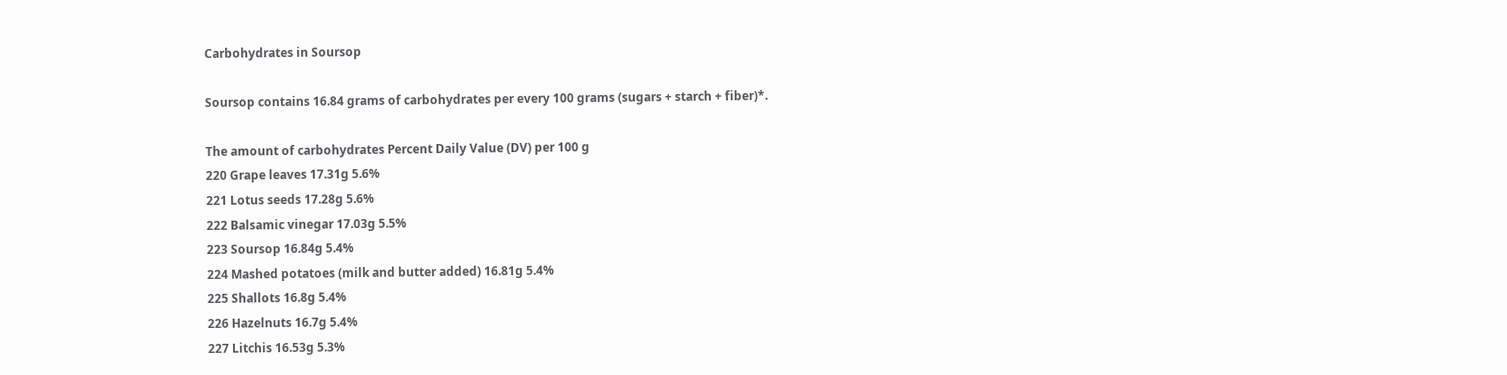Carbohydrates in Soursop

Soursop contains 16.84 grams of carbohydrates per every 100 grams (sugars + starch + fiber)*.

The amount of carbohydrates Percent Daily Value (DV) per 100 g
220 Grape leaves 17.31g 5.6%
221 Lotus seeds 17.28g 5.6%
222 Balsamic vinegar 17.03g 5.5%
223 Soursop 16.84g 5.4%
224 Mashed potatoes (milk and butter added) 16.81g 5.4%
225 Shallots 16.8g 5.4%
226 Hazelnuts 16.7g 5.4%
227 Litchis 16.53g 5.3%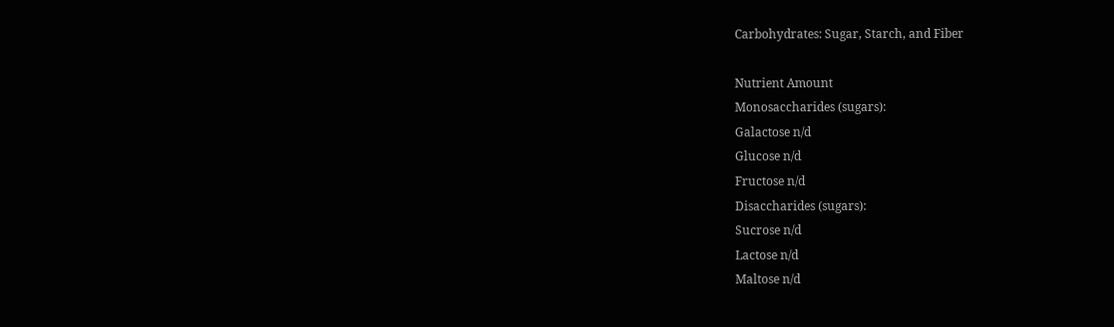Carbohydrates: Sugar, Starch, and Fiber

Nutrient Amount
Monosaccharides (sugars):
Galactose n/d
Glucose n/d
Fructose n/d
Disaccharides (sugars):
Sucrose n/d
Lactose n/d
Maltose n/d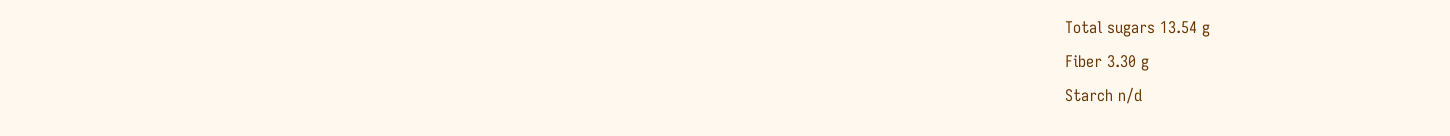Total sugars 13.54 g
Fiber 3.30 g
Starch n/d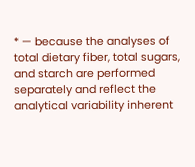* — because the analyses of total dietary fiber, total sugars, and starch are performed separately and reflect the analytical variability inherent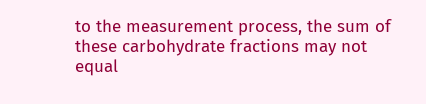to the measurement process, the sum of these carbohydrate fractions may not equal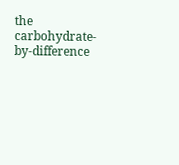the carbohydrate-by-difference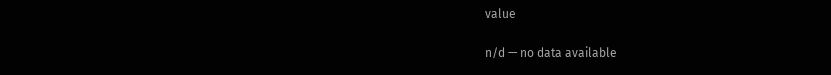value

n/d — no data available